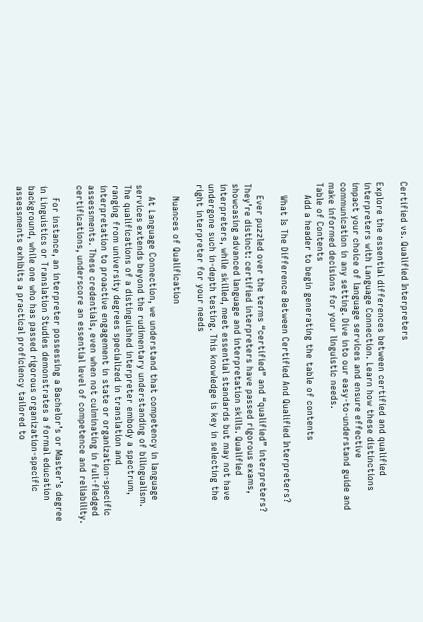Certified vs. Qualified Interpreters

Explore the essential differences between certified and qualified interpreters with Language Connection. Learn how these distinctions impact your choice of language services and ensure effective communication in any setting. Dive into our easy-to-understand guide and make informed decisions for your linguistic needs.
Table of Contents
    Add a header to begin generating the table of contents

    What Is The Difference Between Certified And Qualified Interpreters?

    Ever puzzled over the terms “certified” and “qualified” interpreters? They’re distinct: certified interpreters have passed rigorous exams, showcasing advanced language and interpretation skills. Qualified interpreters, while skilled, meet essential standards but may not have undergone such in-depth testing. This knowledge is key in selecting the right interpreter for your needs

    Nuances of Qualification

    At Language Connection, we understand that competency in language services extends beyond the rudimentary understanding of bilingualism. The qualifications of a distinguished interpreter embody a spectrum, ranging from university degrees specialized in translation and interpretation to proactive engagement in state or organization-specific assessments. These credentials, even when not culminating in full-fledged certifications, underscore an essential level of competence and reliability.

    For instance, an interpreter possessing a Bachelor’s or Master’s degree in Linguistics or Translation Studies demonstrates a formal education background, while one who has passed rigorous organization-specific assessments exhibits a practical proficiency tailored to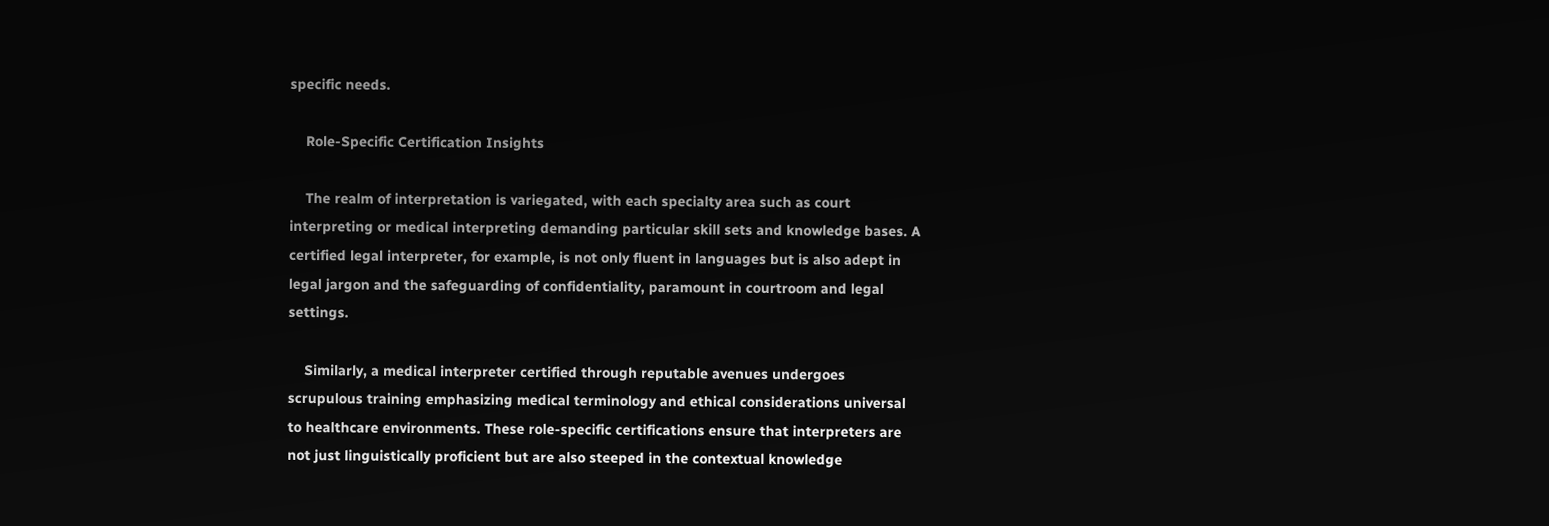specific needs.

    Role-Specific Certification Insights

    The realm of interpretation is variegated, with each specialty area such as court interpreting or medical interpreting demanding particular skill sets and knowledge bases. A certified legal interpreter, for example, is not only fluent in languages but is also adept in legal jargon and the safeguarding of confidentiality, paramount in courtroom and legal settings.

    Similarly, a medical interpreter certified through reputable avenues undergoes scrupulous training emphasizing medical terminology and ethical considerations universal to healthcare environments. These role-specific certifications ensure that interpreters are not just linguistically proficient but are also steeped in the contextual knowledge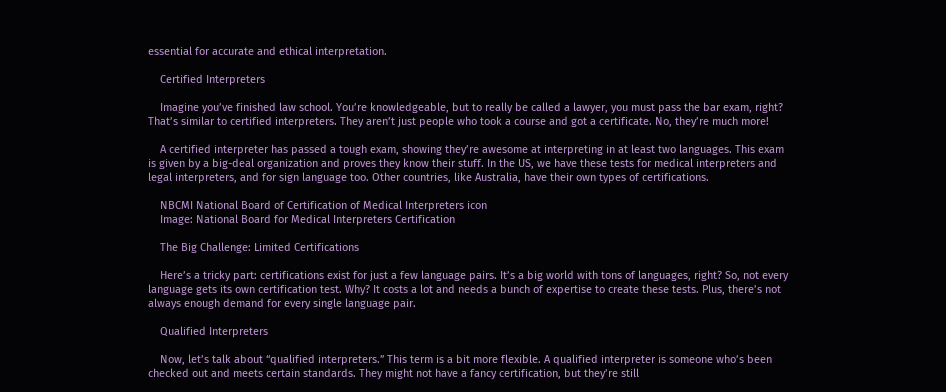essential for accurate and ethical interpretation.

    Certified Interpreters

    Imagine you’ve finished law school. You’re knowledgeable, but to really be called a lawyer, you must pass the bar exam, right? That’s similar to certified interpreters. They aren’t just people who took a course and got a certificate. No, they’re much more!

    A certified interpreter has passed a tough exam, showing they’re awesome at interpreting in at least two languages. This exam is given by a big-deal organization and proves they know their stuff. In the US, we have these tests for medical interpreters and legal interpreters, and for sign language too. Other countries, like Australia, have their own types of certifications.

    NBCMI National Board of Certification of Medical Interpreters icon
    Image: National Board for Medical Interpreters Certification

    The Big Challenge: Limited Certifications

    Here’s a tricky part: certifications exist for just a few language pairs. It’s a big world with tons of languages, right? So, not every language gets its own certification test. Why? It costs a lot and needs a bunch of expertise to create these tests. Plus, there’s not always enough demand for every single language pair.

    Qualified Interpreters

    Now, let’s talk about “qualified interpreters.” This term is a bit more flexible. A qualified interpreter is someone who’s been checked out and meets certain standards. They might not have a fancy certification, but they’re still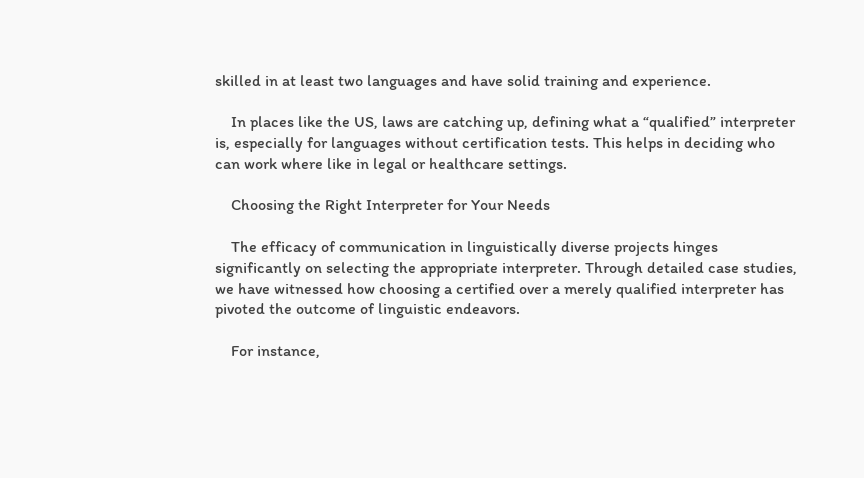skilled in at least two languages and have solid training and experience.

    In places like the US, laws are catching up, defining what a “qualified” interpreter is, especially for languages without certification tests. This helps in deciding who can work where like in legal or healthcare settings.

    Choosing the Right Interpreter for Your Needs

    The efficacy of communication in linguistically diverse projects hinges significantly on selecting the appropriate interpreter. Through detailed case studies, we have witnessed how choosing a certified over a merely qualified interpreter has pivoted the outcome of linguistic endeavors.

    For instance,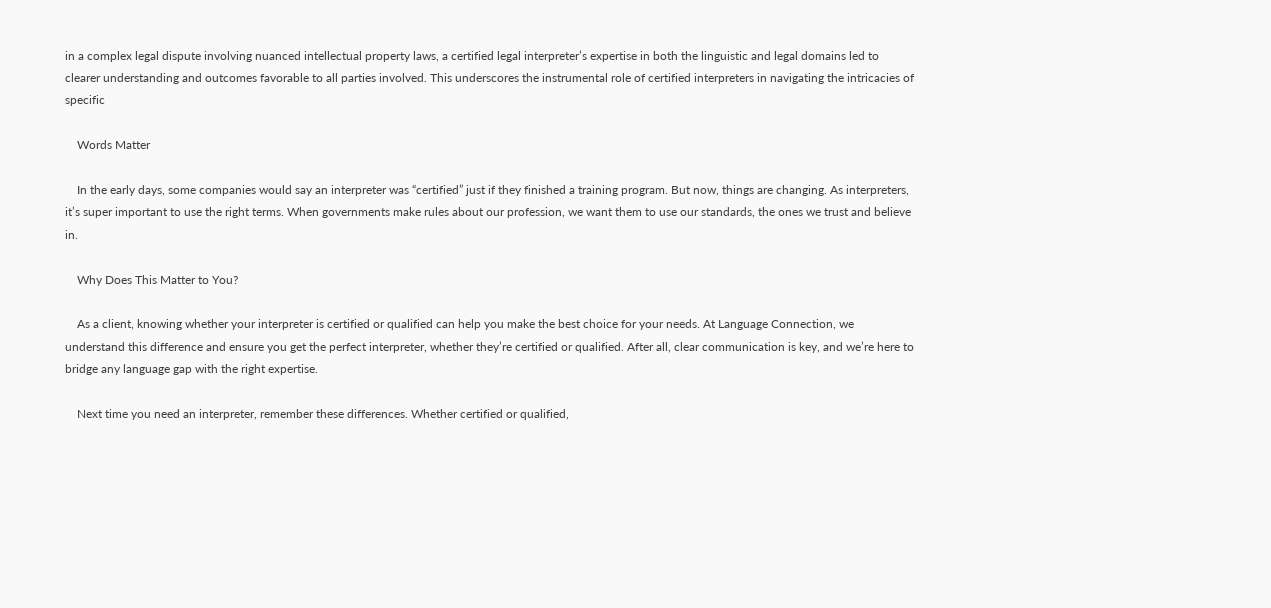in a complex legal dispute involving nuanced intellectual property laws, a certified legal interpreter’s expertise in both the linguistic and legal domains led to clearer understanding and outcomes favorable to all parties involved. This underscores the instrumental role of certified interpreters in navigating the intricacies of specific

    Words Matter

    In the early days, some companies would say an interpreter was “certified” just if they finished a training program. But now, things are changing. As interpreters, it’s super important to use the right terms. When governments make rules about our profession, we want them to use our standards, the ones we trust and believe in.

    Why Does This Matter to You?

    As a client, knowing whether your interpreter is certified or qualified can help you make the best choice for your needs. At Language Connection, we understand this difference and ensure you get the perfect interpreter, whether they’re certified or qualified. After all, clear communication is key, and we’re here to bridge any language gap with the right expertise.

    Next time you need an interpreter, remember these differences. Whether certified or qualified,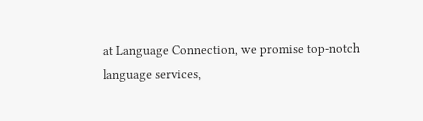at Language Connection, we promise top-notch language services,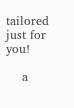tailored just for you!

    a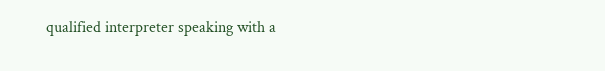qualified interpreter speaking with a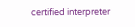certified interpreter